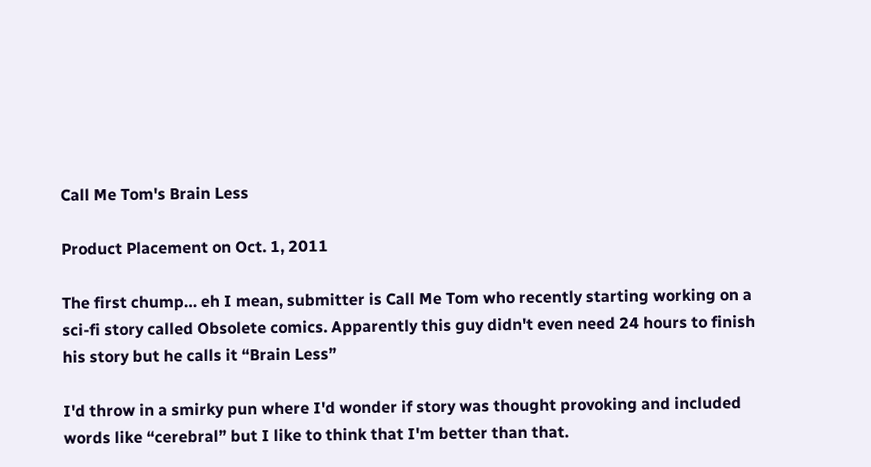Call Me Tom's Brain Less

Product Placement on Oct. 1, 2011

The first chump… eh I mean, submitter is Call Me Tom who recently starting working on a sci-fi story called Obsolete comics. Apparently this guy didn't even need 24 hours to finish his story but he calls it “Brain Less”

I'd throw in a smirky pun where I'd wonder if story was thought provoking and included words like “cerebral” but I like to think that I'm better than that.